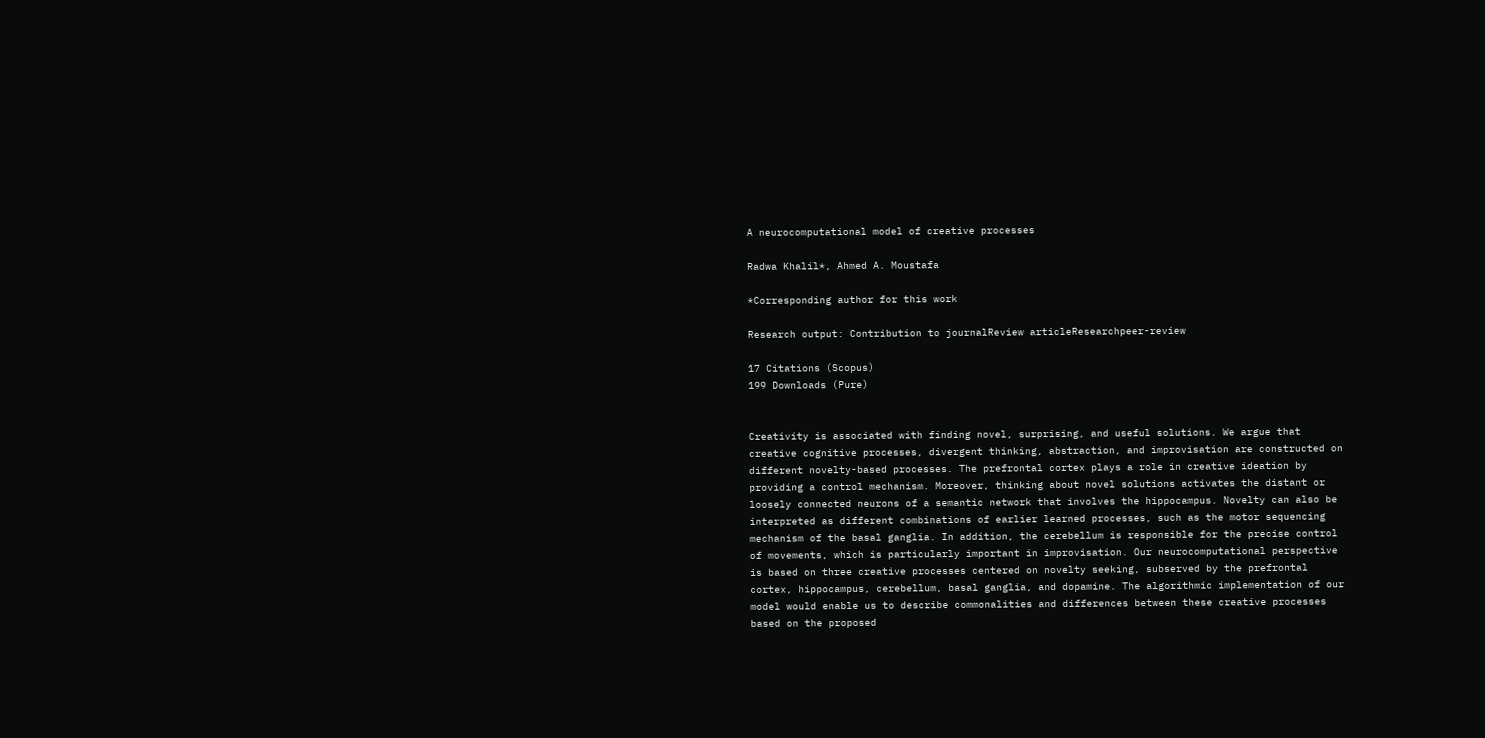A neurocomputational model of creative processes

Radwa Khalil*, Ahmed A. Moustafa

*Corresponding author for this work

Research output: Contribution to journalReview articleResearchpeer-review

17 Citations (Scopus)
199 Downloads (Pure)


Creativity is associated with finding novel, surprising, and useful solutions. We argue that creative cognitive processes, divergent thinking, abstraction, and improvisation are constructed on different novelty-based processes. The prefrontal cortex plays a role in creative ideation by providing a control mechanism. Moreover, thinking about novel solutions activates the distant or loosely connected neurons of a semantic network that involves the hippocampus. Novelty can also be interpreted as different combinations of earlier learned processes, such as the motor sequencing mechanism of the basal ganglia. In addition, the cerebellum is responsible for the precise control of movements, which is particularly important in improvisation. Our neurocomputational perspective is based on three creative processes centered on novelty seeking, subserved by the prefrontal cortex, hippocampus, cerebellum, basal ganglia, and dopamine. The algorithmic implementation of our model would enable us to describe commonalities and differences between these creative processes based on the proposed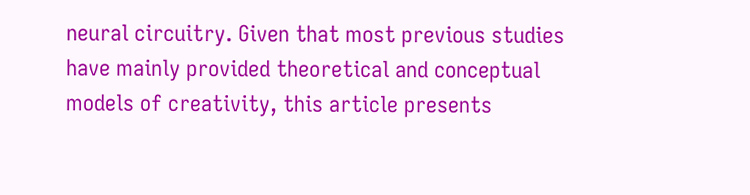neural circuitry. Given that most previous studies have mainly provided theoretical and conceptual models of creativity, this article presents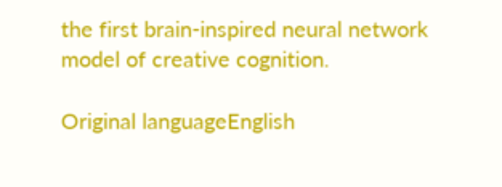the first brain-inspired neural network model of creative cognition.

Original languageEnglish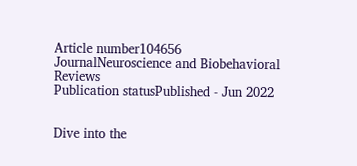Article number104656
JournalNeuroscience and Biobehavioral Reviews
Publication statusPublished - Jun 2022


Dive into the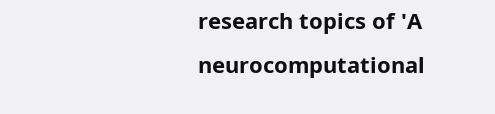research topics of 'A neurocomputational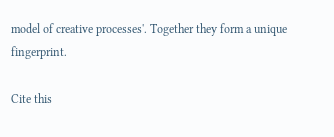model of creative processes'. Together they form a unique fingerprint.

Cite this